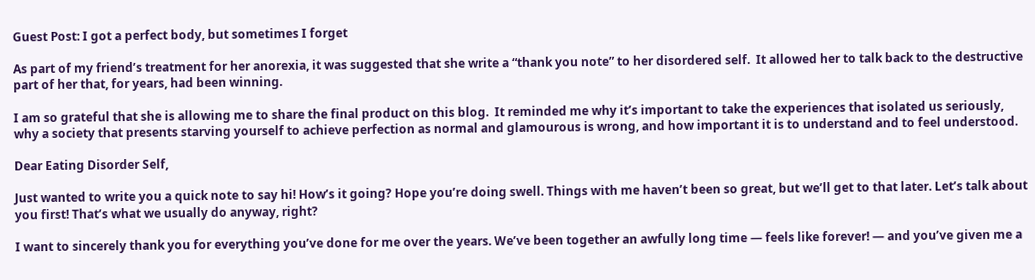Guest Post: I got a perfect body, but sometimes I forget

As part of my friend’s treatment for her anorexia, it was suggested that she write a “thank you note” to her disordered self.  It allowed her to talk back to the destructive part of her that, for years, had been winning.

I am so grateful that she is allowing me to share the final product on this blog.  It reminded me why it’s important to take the experiences that isolated us seriously, why a society that presents starving yourself to achieve perfection as normal and glamourous is wrong, and how important it is to understand and to feel understood.

Dear Eating Disorder Self,

Just wanted to write you a quick note to say hi! How’s it going? Hope you’re doing swell. Things with me haven’t been so great, but we’ll get to that later. Let’s talk about you first! That’s what we usually do anyway, right?

I want to sincerely thank you for everything you’ve done for me over the years. We’ve been together an awfully long time — feels like forever! — and you’ve given me a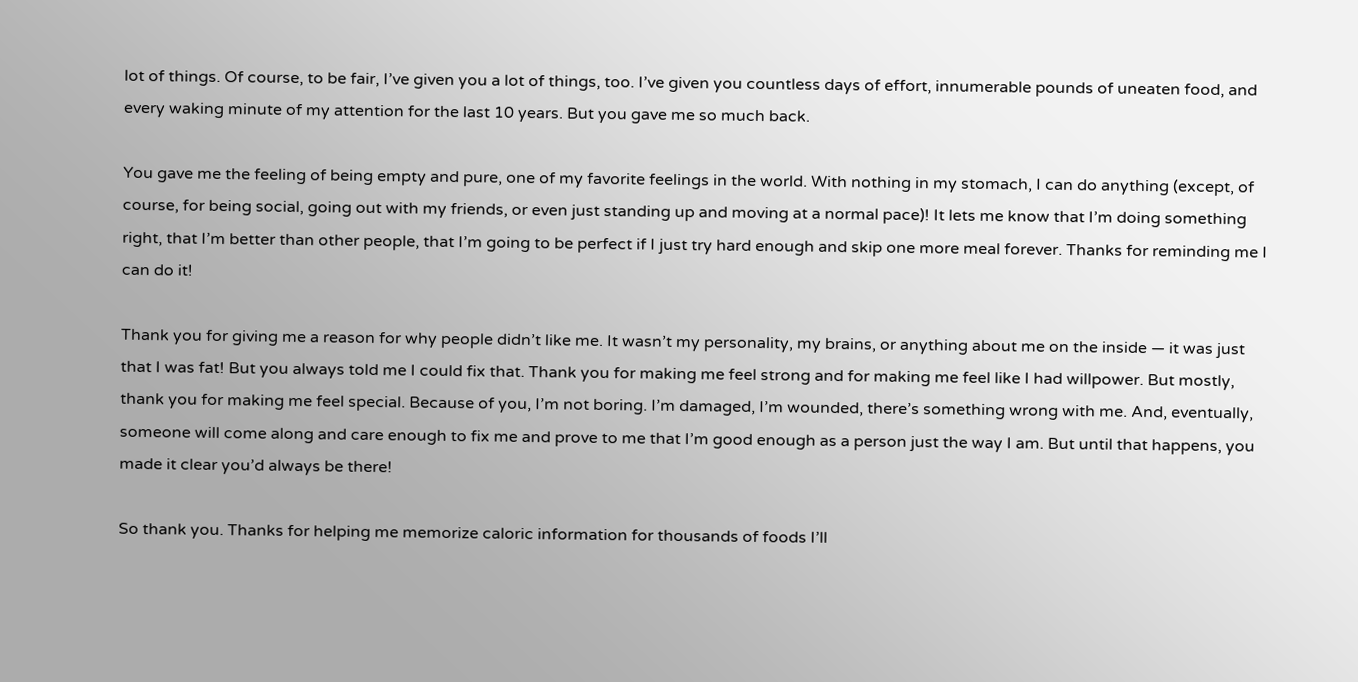lot of things. Of course, to be fair, I’ve given you a lot of things, too. I’ve given you countless days of effort, innumerable pounds of uneaten food, and every waking minute of my attention for the last 10 years. But you gave me so much back.

You gave me the feeling of being empty and pure, one of my favorite feelings in the world. With nothing in my stomach, I can do anything (except, of course, for being social, going out with my friends, or even just standing up and moving at a normal pace)! It lets me know that I’m doing something right, that I’m better than other people, that I’m going to be perfect if I just try hard enough and skip one more meal forever. Thanks for reminding me I can do it!

Thank you for giving me a reason for why people didn’t like me. It wasn’t my personality, my brains, or anything about me on the inside — it was just that I was fat! But you always told me I could fix that. Thank you for making me feel strong and for making me feel like I had willpower. But mostly, thank you for making me feel special. Because of you, I’m not boring. I’m damaged, I’m wounded, there’s something wrong with me. And, eventually, someone will come along and care enough to fix me and prove to me that I’m good enough as a person just the way I am. But until that happens, you made it clear you’d always be there!

So thank you. Thanks for helping me memorize caloric information for thousands of foods I’ll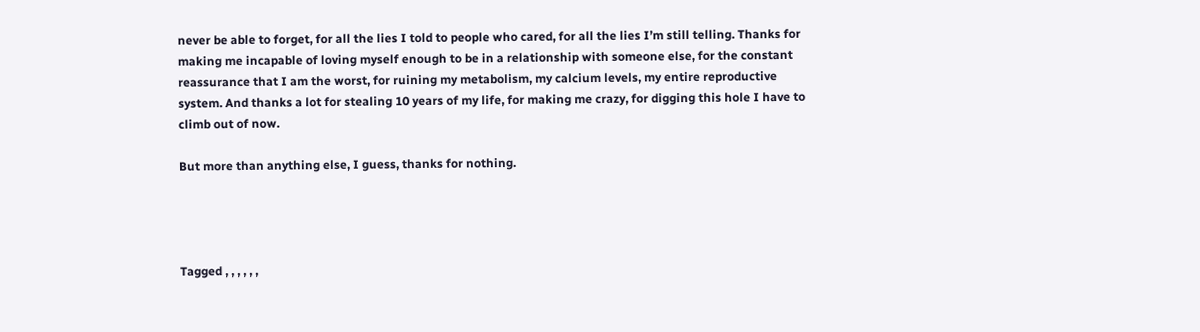never be able to forget, for all the lies I told to people who cared, for all the lies I’m still telling. Thanks for making me incapable of loving myself enough to be in a relationship with someone else, for the constant reassurance that I am the worst, for ruining my metabolism, my calcium levels, my entire reproductive system. And thanks a lot for stealing 10 years of my life, for making me crazy, for digging this hole I have to climb out of now.

But more than anything else, I guess, thanks for nothing.




Tagged , , , , , ,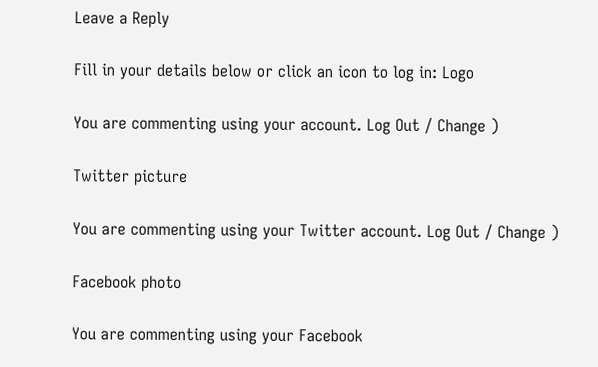Leave a Reply

Fill in your details below or click an icon to log in: Logo

You are commenting using your account. Log Out / Change )

Twitter picture

You are commenting using your Twitter account. Log Out / Change )

Facebook photo

You are commenting using your Facebook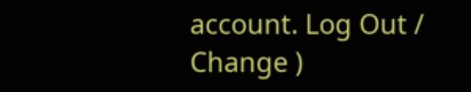account. Log Out / Change )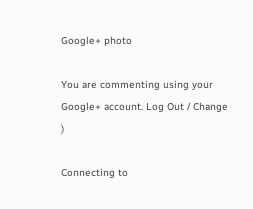Google+ photo

You are commenting using your Google+ account. Log Out / Change )

Connecting to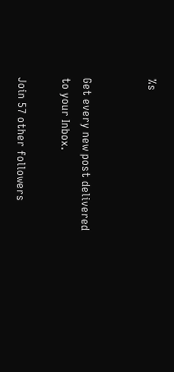%s


Get every new post delivered to your Inbox.

Join 57 other followers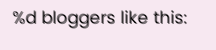%d bloggers like this: